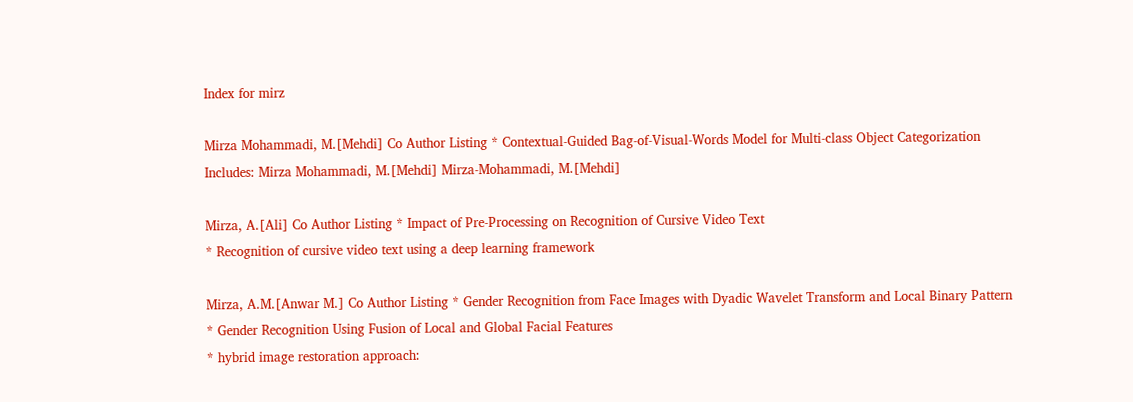Index for mirz

Mirza Mohammadi, M.[Mehdi] Co Author Listing * Contextual-Guided Bag-of-Visual-Words Model for Multi-class Object Categorization
Includes: Mirza Mohammadi, M.[Mehdi] Mirza-Mohammadi, M.[Mehdi]

Mirza, A.[Ali] Co Author Listing * Impact of Pre-Processing on Recognition of Cursive Video Text
* Recognition of cursive video text using a deep learning framework

Mirza, A.M.[Anwar M.] Co Author Listing * Gender Recognition from Face Images with Dyadic Wavelet Transform and Local Binary Pattern
* Gender Recognition Using Fusion of Local and Global Facial Features
* hybrid image restoration approach: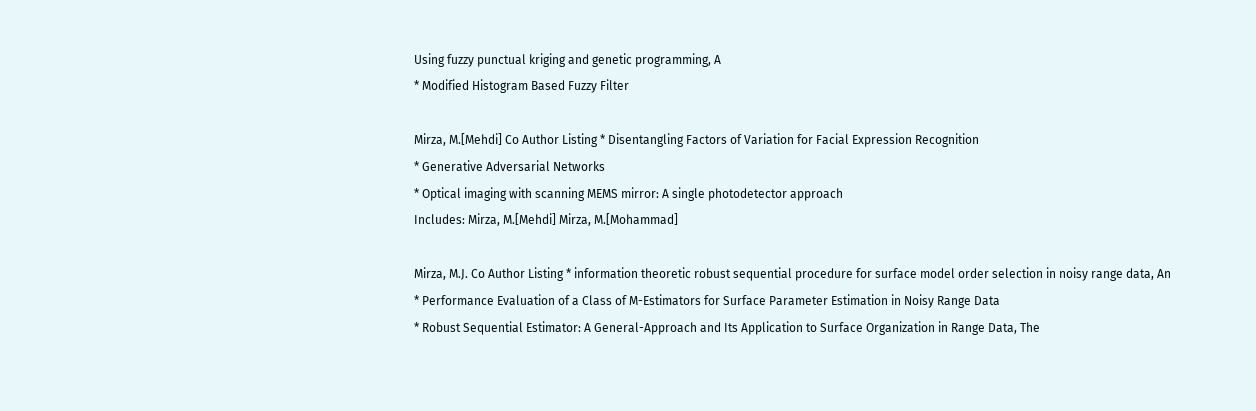Using fuzzy punctual kriging and genetic programming, A
* Modified Histogram Based Fuzzy Filter

Mirza, M.[Mehdi] Co Author Listing * Disentangling Factors of Variation for Facial Expression Recognition
* Generative Adversarial Networks
* Optical imaging with scanning MEMS mirror: A single photodetector approach
Includes: Mirza, M.[Mehdi] Mirza, M.[Mohammad]

Mirza, M.J. Co Author Listing * information theoretic robust sequential procedure for surface model order selection in noisy range data, An
* Performance Evaluation of a Class of M-Estimators for Surface Parameter Estimation in Noisy Range Data
* Robust Sequential Estimator: A General-Approach and Its Application to Surface Organization in Range Data, The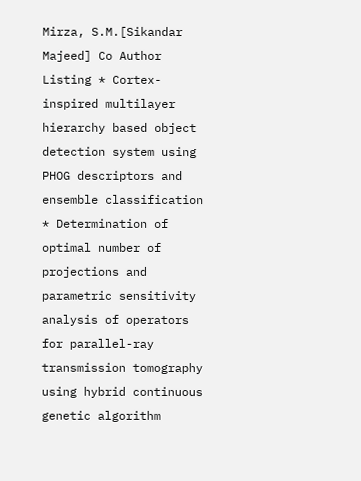Mirza, S.M.[Sikandar Majeed] Co Author Listing * Cortex-inspired multilayer hierarchy based object detection system using PHOG descriptors and ensemble classification
* Determination of optimal number of projections and parametric sensitivity analysis of operators for parallel-ray transmission tomography using hybrid continuous genetic algorithm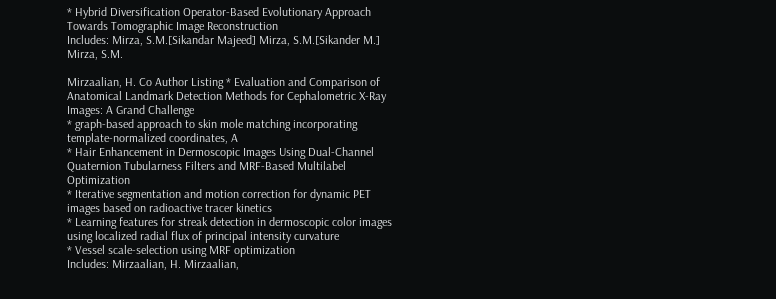* Hybrid Diversification Operator-Based Evolutionary Approach Towards Tomographic Image Reconstruction
Includes: Mirza, S.M.[Sikandar Majeed] Mirza, S.M.[Sikander M.] Mirza, S.M.

Mirzaalian, H. Co Author Listing * Evaluation and Comparison of Anatomical Landmark Detection Methods for Cephalometric X-Ray Images: A Grand Challenge
* graph-based approach to skin mole matching incorporating template-normalized coordinates, A
* Hair Enhancement in Dermoscopic Images Using Dual-Channel Quaternion Tubularness Filters and MRF-Based Multilabel Optimization
* Iterative segmentation and motion correction for dynamic PET images based on radioactive tracer kinetics
* Learning features for streak detection in dermoscopic color images using localized radial flux of principal intensity curvature
* Vessel scale-selection using MRF optimization
Includes: Mirzaalian, H. Mirzaalian,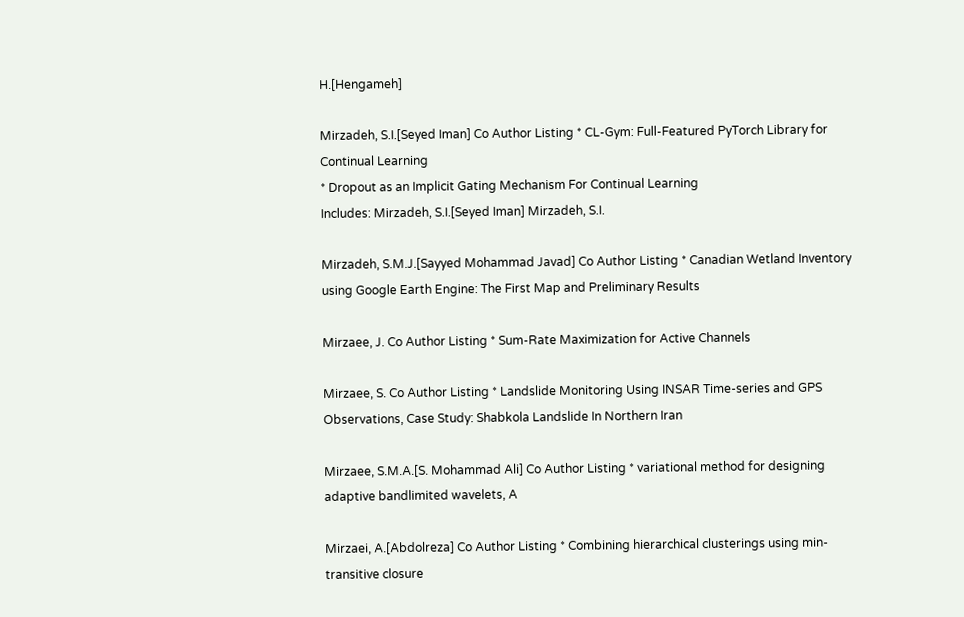H.[Hengameh]

Mirzadeh, S.I.[Seyed Iman] Co Author Listing * CL-Gym: Full-Featured PyTorch Library for Continual Learning
* Dropout as an Implicit Gating Mechanism For Continual Learning
Includes: Mirzadeh, S.I.[Seyed Iman] Mirzadeh, S.I.

Mirzadeh, S.M.J.[Sayyed Mohammad Javad] Co Author Listing * Canadian Wetland Inventory using Google Earth Engine: The First Map and Preliminary Results

Mirzaee, J. Co Author Listing * Sum-Rate Maximization for Active Channels

Mirzaee, S. Co Author Listing * Landslide Monitoring Using INSAR Time-series and GPS Observations, Case Study: Shabkola Landslide In Northern Iran

Mirzaee, S.M.A.[S. Mohammad Ali] Co Author Listing * variational method for designing adaptive bandlimited wavelets, A

Mirzaei, A.[Abdolreza] Co Author Listing * Combining hierarchical clusterings using min-transitive closure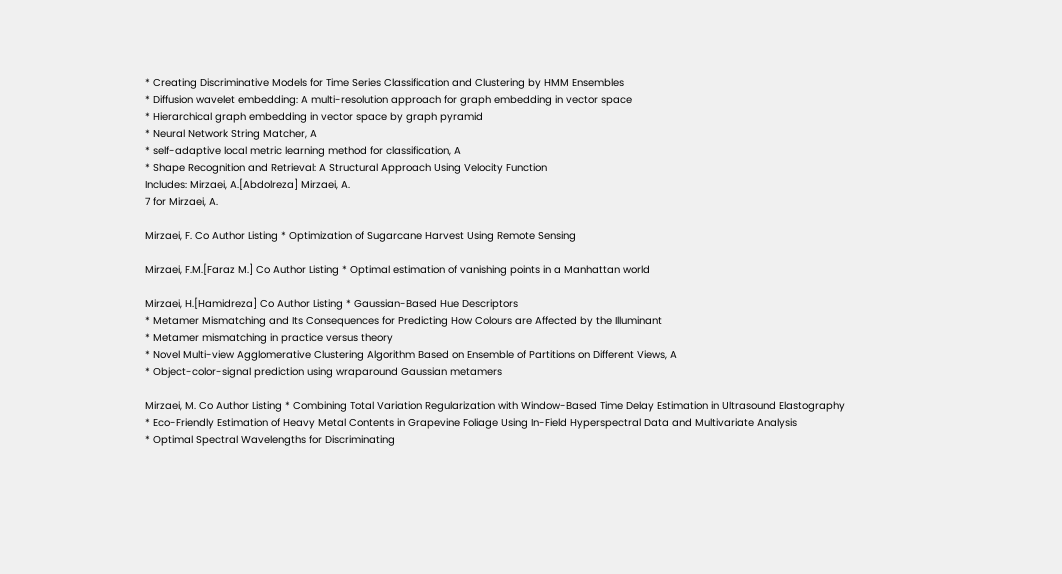* Creating Discriminative Models for Time Series Classification and Clustering by HMM Ensembles
* Diffusion wavelet embedding: A multi-resolution approach for graph embedding in vector space
* Hierarchical graph embedding in vector space by graph pyramid
* Neural Network String Matcher, A
* self-adaptive local metric learning method for classification, A
* Shape Recognition and Retrieval: A Structural Approach Using Velocity Function
Includes: Mirzaei, A.[Abdolreza] Mirzaei, A.
7 for Mirzaei, A.

Mirzaei, F. Co Author Listing * Optimization of Sugarcane Harvest Using Remote Sensing

Mirzaei, F.M.[Faraz M.] Co Author Listing * Optimal estimation of vanishing points in a Manhattan world

Mirzaei, H.[Hamidreza] Co Author Listing * Gaussian-Based Hue Descriptors
* Metamer Mismatching and Its Consequences for Predicting How Colours are Affected by the Illuminant
* Metamer mismatching in practice versus theory
* Novel Multi-view Agglomerative Clustering Algorithm Based on Ensemble of Partitions on Different Views, A
* Object-color-signal prediction using wraparound Gaussian metamers

Mirzaei, M. Co Author Listing * Combining Total Variation Regularization with Window-Based Time Delay Estimation in Ultrasound Elastography
* Eco-Friendly Estimation of Heavy Metal Contents in Grapevine Foliage Using In-Field Hyperspectral Data and Multivariate Analysis
* Optimal Spectral Wavelengths for Discriminating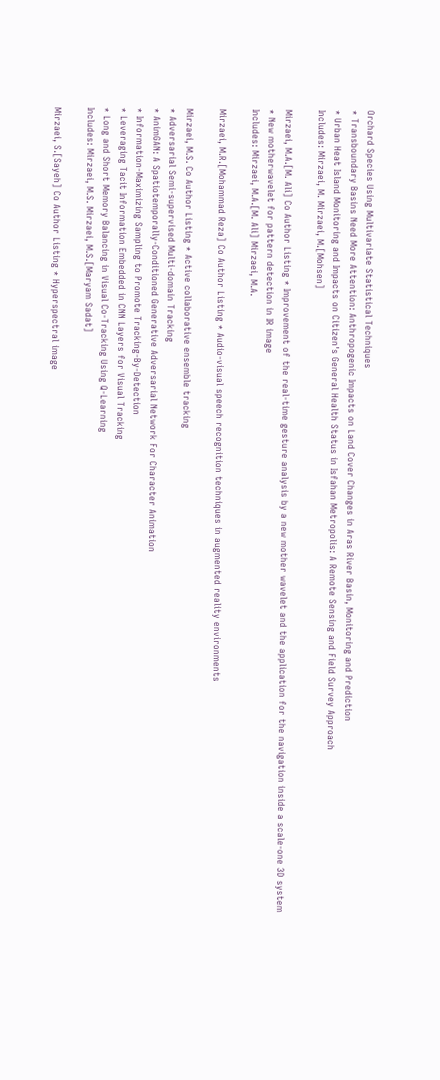Orchard Species Using Multivariate Statistical Techniques
* Transboundary Basins Need More Attention: Anthropogenic Impacts on Land Cover Changes in Aras River Basin, Monitoring and Prediction
* Urban Heat Island Monitoring and Impacts on Citizen's General Health Status in Isfahan Metropolis: A Remote Sensing and Field Survey Approach
Includes: Mirzaei, M. Mirzaei, M.[Mohsen]

Mirzaei, M.A.[M. Ali] Co Author Listing * Improvement of the real-time gesture analysis by a new mother wavelet and the application for the navigation inside a scale-one 3D system
* New motherwavelet for pattern detection in IR image
Includes: Mirzaei, M.A.[M. Ali] Mirzaei, M.A.

Mirzaei, M.R.[Mohammad Reza] Co Author Listing * Audio-visual speech recognition techniques in augmented reality environments

Mirzaei, M.S. Co Author Listing * Active collaborative ensemble tracking
* Adversarial Semi-supervised Multi-domain Tracking
* AnimGAN: A Spatiotemporally-Conditioned Generative Adversarial Network For Character Animation
* Information-Maximizing Sampling to Promote Tracking-By-Detection
* Leveraging Tacit Information Embedded in CNN Layers for Visual Tracking
* Long and Short Memory Balancing in Visual Co-Tracking Using Q-Learning
Includes: Mirzaei, M.S. Mirzaei, M.S.[Maryam Sadat]

Mirzaei, S.[Sayeh] Co Author Listing * Hyperspectral image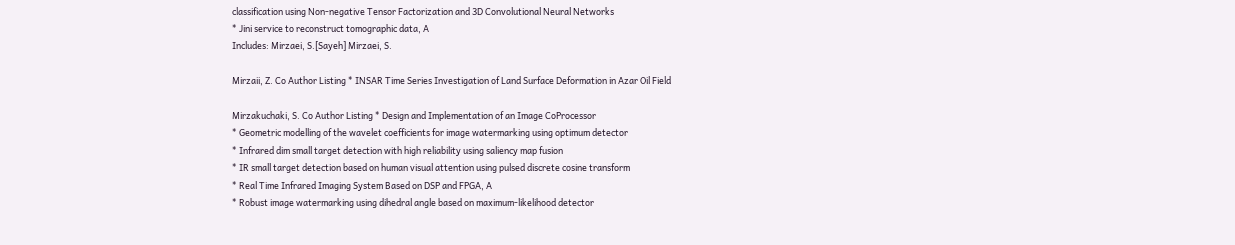classification using Non-negative Tensor Factorization and 3D Convolutional Neural Networks
* Jini service to reconstruct tomographic data, A
Includes: Mirzaei, S.[Sayeh] Mirzaei, S.

Mirzaii, Z. Co Author Listing * INSAR Time Series Investigation of Land Surface Deformation in Azar Oil Field

Mirzakuchaki, S. Co Author Listing * Design and Implementation of an Image CoProcessor
* Geometric modelling of the wavelet coefficients for image watermarking using optimum detector
* Infrared dim small target detection with high reliability using saliency map fusion
* IR small target detection based on human visual attention using pulsed discrete cosine transform
* Real Time Infrared Imaging System Based on DSP and FPGA, A
* Robust image watermarking using dihedral angle based on maximum-likelihood detector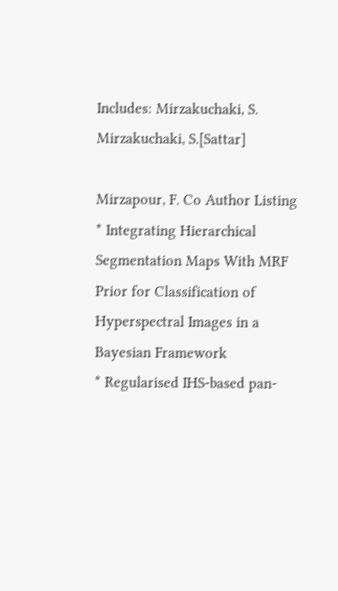Includes: Mirzakuchaki, S. Mirzakuchaki, S.[Sattar]

Mirzapour, F. Co Author Listing * Integrating Hierarchical Segmentation Maps With MRF Prior for Classification of Hyperspectral Images in a Bayesian Framework
* Regularised IHS-based pan-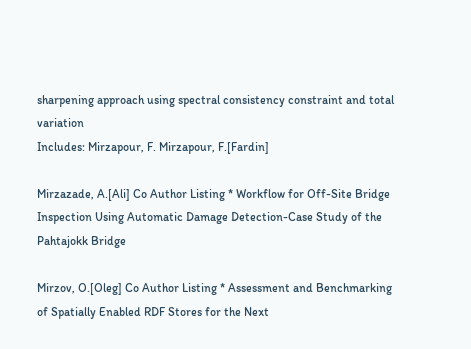sharpening approach using spectral consistency constraint and total variation
Includes: Mirzapour, F. Mirzapour, F.[Fardin]

Mirzazade, A.[Ali] Co Author Listing * Workflow for Off-Site Bridge Inspection Using Automatic Damage Detection-Case Study of the Pahtajokk Bridge

Mirzov, O.[Oleg] Co Author Listing * Assessment and Benchmarking of Spatially Enabled RDF Stores for the Next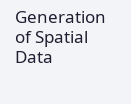Generation of Spatial Data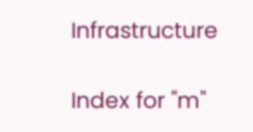Infrastructure

Index for "m"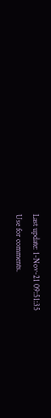Last update: 1-Nov-21 09:51:35
Use for comments.